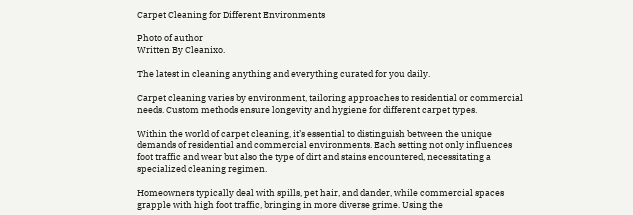Carpet Cleaning for Different Environments

Photo of author
Written By Cleanixo.

The latest in cleaning anything and everything curated for you daily.

Carpet cleaning varies by environment, tailoring approaches to residential or commercial needs. Custom methods ensure longevity and hygiene for different carpet types.

Within the world of carpet cleaning, it’s essential to distinguish between the unique demands of residential and commercial environments. Each setting not only influences foot traffic and wear but also the type of dirt and stains encountered, necessitating a specialized cleaning regimen.

Homeowners typically deal with spills, pet hair, and dander, while commercial spaces grapple with high foot traffic, bringing in more diverse grime. Using the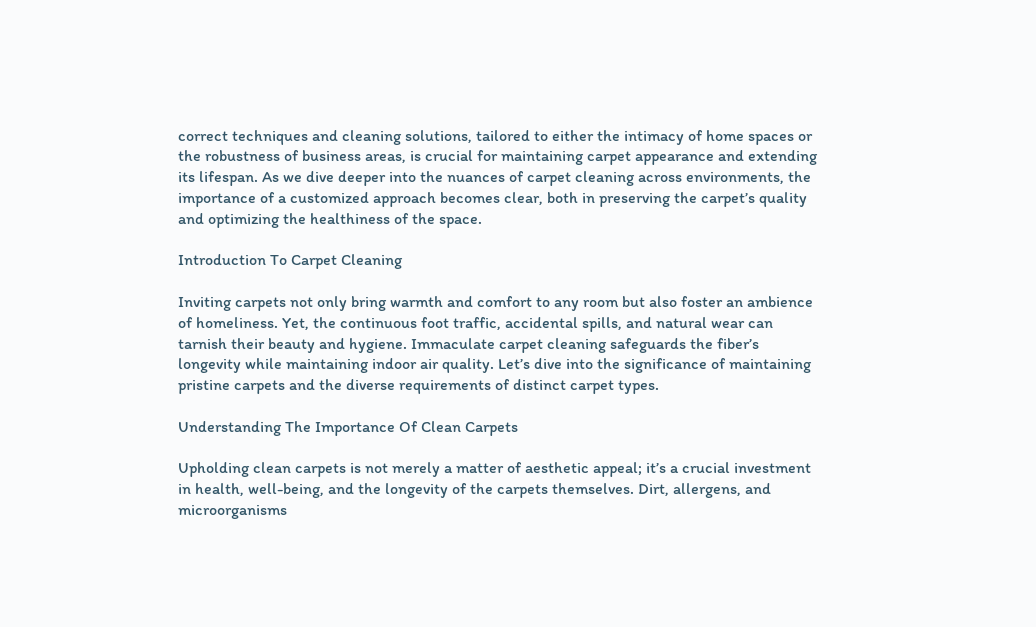correct techniques and cleaning solutions, tailored to either the intimacy of home spaces or the robustness of business areas, is crucial for maintaining carpet appearance and extending its lifespan. As we dive deeper into the nuances of carpet cleaning across environments, the importance of a customized approach becomes clear, both in preserving the carpet’s quality and optimizing the healthiness of the space.

Introduction To Carpet Cleaning

Inviting carpets not only bring warmth and comfort to any room but also foster an ambience of homeliness. Yet, the continuous foot traffic, accidental spills, and natural wear can tarnish their beauty and hygiene. Immaculate carpet cleaning safeguards the fiber’s longevity while maintaining indoor air quality. Let’s dive into the significance of maintaining pristine carpets and the diverse requirements of distinct carpet types.

Understanding The Importance Of Clean Carpets

Upholding clean carpets is not merely a matter of aesthetic appeal; it’s a crucial investment in health, well-being, and the longevity of the carpets themselves. Dirt, allergens, and microorganisms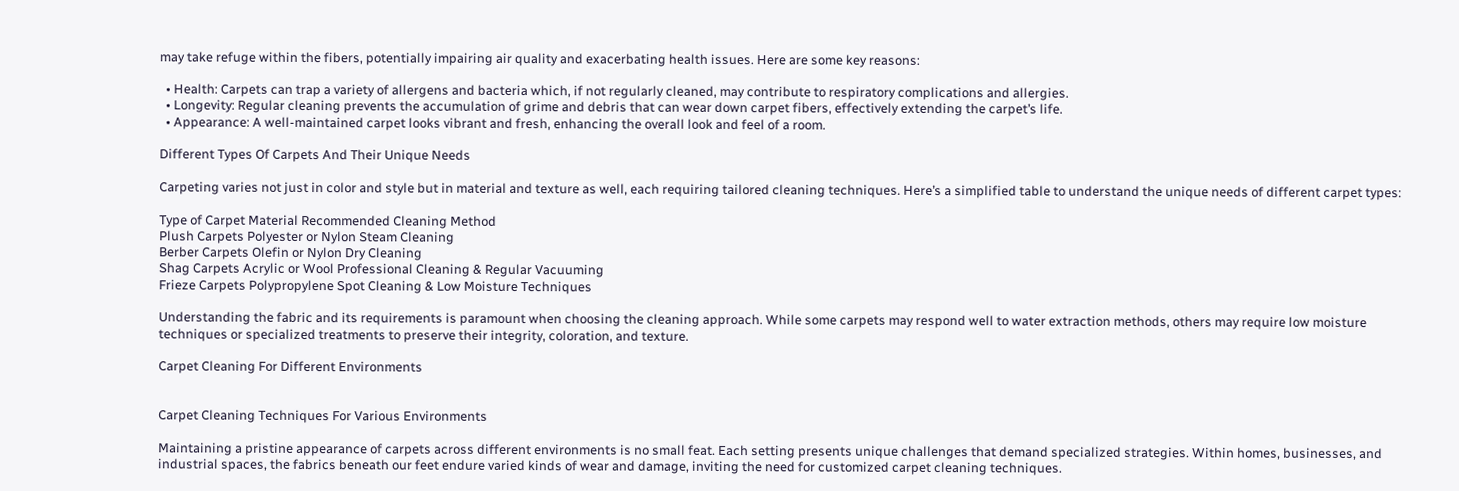may take refuge within the fibers, potentially impairing air quality and exacerbating health issues. Here are some key reasons:

  • Health: Carpets can trap a variety of allergens and bacteria which, if not regularly cleaned, may contribute to respiratory complications and allergies.
  • Longevity: Regular cleaning prevents the accumulation of grime and debris that can wear down carpet fibers, effectively extending the carpet’s life.
  • Appearance: A well-maintained carpet looks vibrant and fresh, enhancing the overall look and feel of a room.

Different Types Of Carpets And Their Unique Needs

Carpeting varies not just in color and style but in material and texture as well, each requiring tailored cleaning techniques. Here’s a simplified table to understand the unique needs of different carpet types:

Type of Carpet Material Recommended Cleaning Method
Plush Carpets Polyester or Nylon Steam Cleaning
Berber Carpets Olefin or Nylon Dry Cleaning
Shag Carpets Acrylic or Wool Professional Cleaning & Regular Vacuuming
Frieze Carpets Polypropylene Spot Cleaning & Low Moisture Techniques

Understanding the fabric and its requirements is paramount when choosing the cleaning approach. While some carpets may respond well to water extraction methods, others may require low moisture techniques or specialized treatments to preserve their integrity, coloration, and texture.

Carpet Cleaning For Different Environments


Carpet Cleaning Techniques For Various Environments

Maintaining a pristine appearance of carpets across different environments is no small feat. Each setting presents unique challenges that demand specialized strategies. Within homes, businesses, and industrial spaces, the fabrics beneath our feet endure varied kinds of wear and damage, inviting the need for customized carpet cleaning techniques.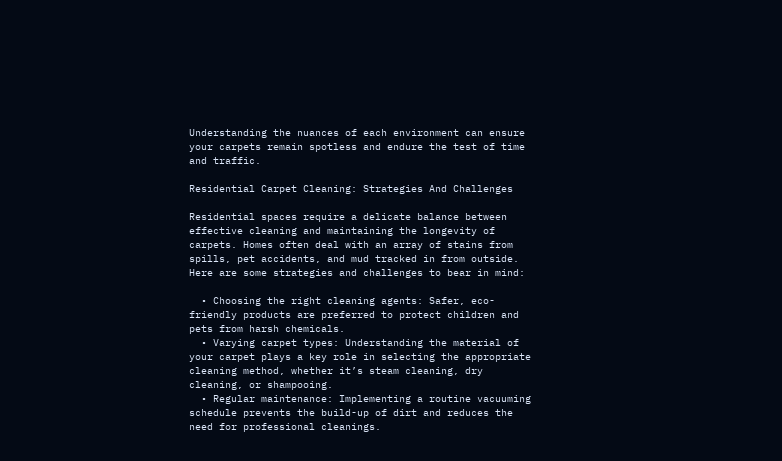Understanding the nuances of each environment can ensure your carpets remain spotless and endure the test of time and traffic.

Residential Carpet Cleaning: Strategies And Challenges

Residential spaces require a delicate balance between effective cleaning and maintaining the longevity of carpets. Homes often deal with an array of stains from spills, pet accidents, and mud tracked in from outside. Here are some strategies and challenges to bear in mind:

  • Choosing the right cleaning agents: Safer, eco-friendly products are preferred to protect children and pets from harsh chemicals.
  • Varying carpet types: Understanding the material of your carpet plays a key role in selecting the appropriate cleaning method, whether it’s steam cleaning, dry cleaning, or shampooing.
  • Regular maintenance: Implementing a routine vacuuming schedule prevents the build-up of dirt and reduces the need for professional cleanings.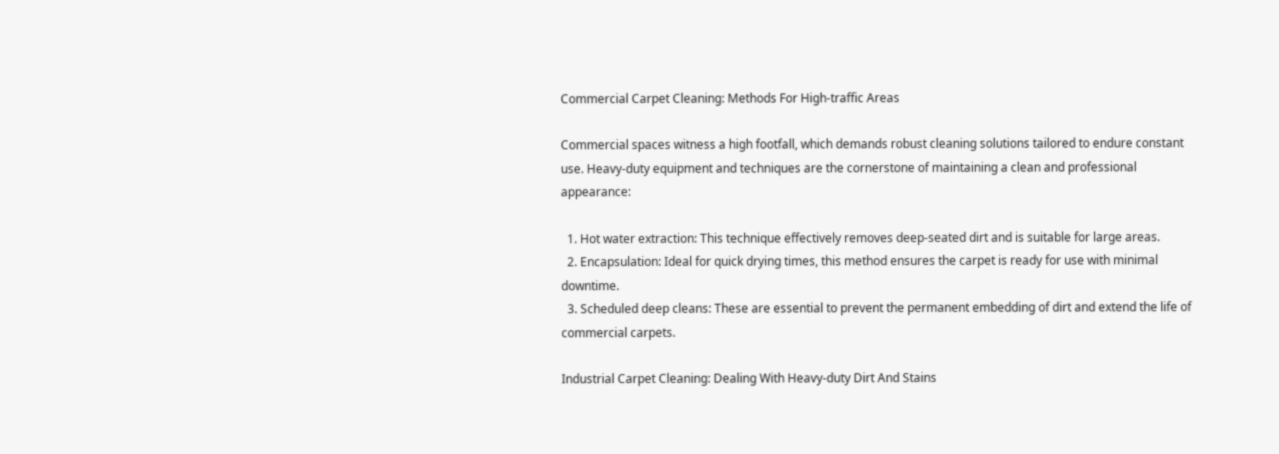Commercial Carpet Cleaning: Methods For High-traffic Areas

Commercial spaces witness a high footfall, which demands robust cleaning solutions tailored to endure constant use. Heavy-duty equipment and techniques are the cornerstone of maintaining a clean and professional appearance:

  1. Hot water extraction: This technique effectively removes deep-seated dirt and is suitable for large areas.
  2. Encapsulation: Ideal for quick drying times, this method ensures the carpet is ready for use with minimal downtime.
  3. Scheduled deep cleans: These are essential to prevent the permanent embedding of dirt and extend the life of commercial carpets.

Industrial Carpet Cleaning: Dealing With Heavy-duty Dirt And Stains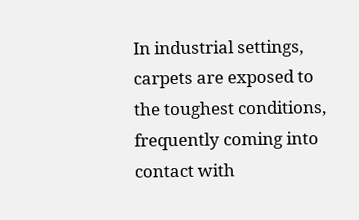In industrial settings, carpets are exposed to the toughest conditions, frequently coming into contact with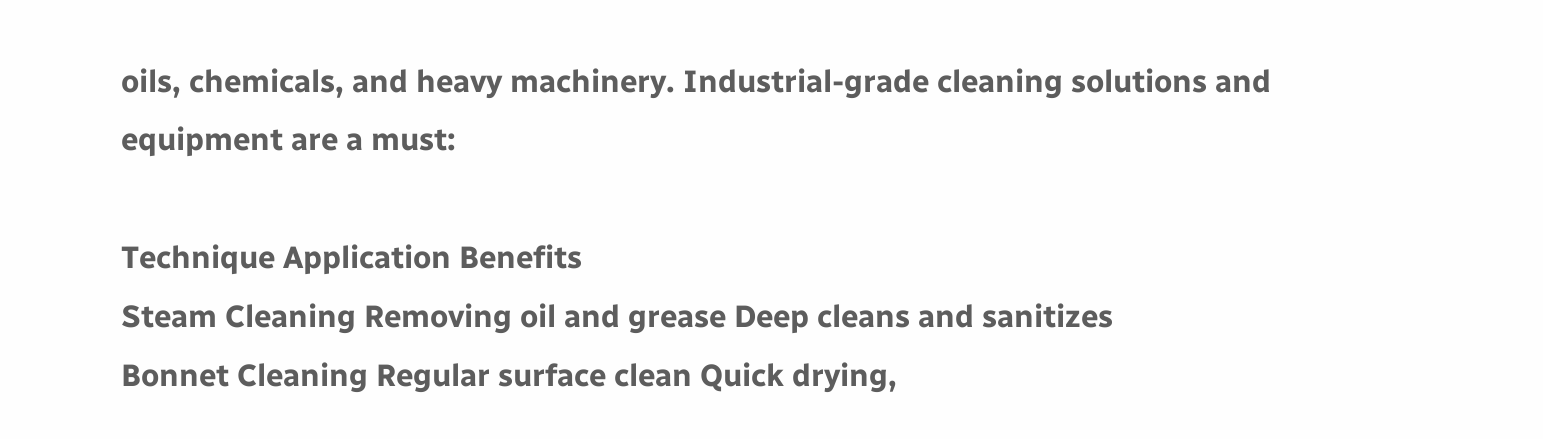oils, chemicals, and heavy machinery. Industrial-grade cleaning solutions and equipment are a must:

Technique Application Benefits
Steam Cleaning Removing oil and grease Deep cleans and sanitizes
Bonnet Cleaning Regular surface clean Quick drying,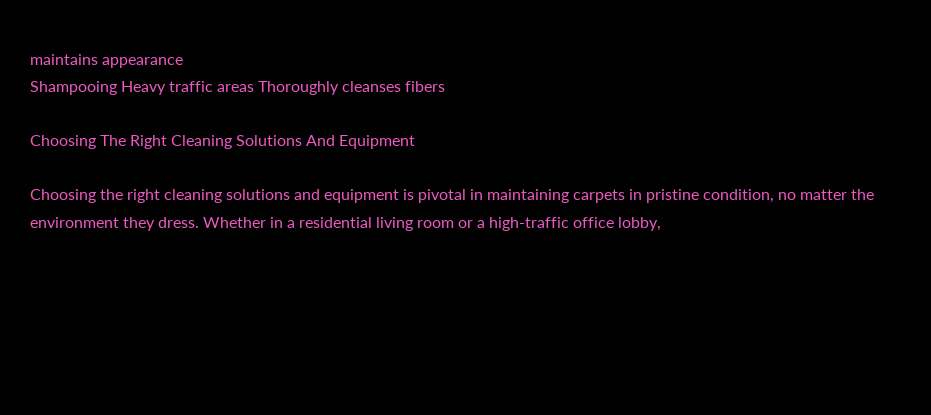maintains appearance
Shampooing Heavy traffic areas Thoroughly cleanses fibers

Choosing The Right Cleaning Solutions And Equipment

Choosing the right cleaning solutions and equipment is pivotal in maintaining carpets in pristine condition, no matter the environment they dress. Whether in a residential living room or a high-traffic office lobby,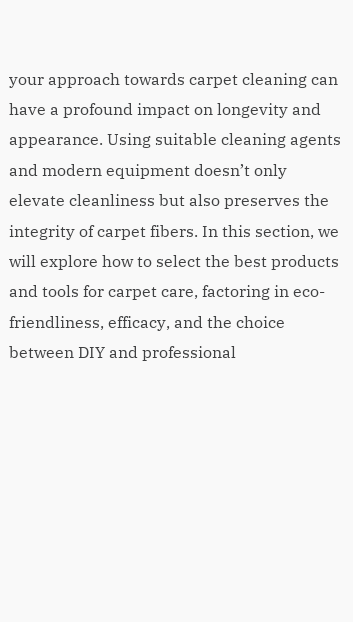your approach towards carpet cleaning can have a profound impact on longevity and appearance. Using suitable cleaning agents and modern equipment doesn’t only elevate cleanliness but also preserves the integrity of carpet fibers. In this section, we will explore how to select the best products and tools for carpet care, factoring in eco-friendliness, efficacy, and the choice between DIY and professional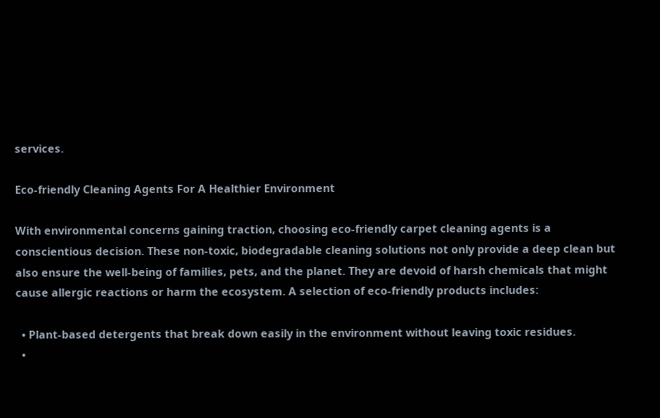services.

Eco-friendly Cleaning Agents For A Healthier Environment

With environmental concerns gaining traction, choosing eco-friendly carpet cleaning agents is a conscientious decision. These non-toxic, biodegradable cleaning solutions not only provide a deep clean but also ensure the well-being of families, pets, and the planet. They are devoid of harsh chemicals that might cause allergic reactions or harm the ecosystem. A selection of eco-friendly products includes:

  • Plant-based detergents that break down easily in the environment without leaving toxic residues.
  •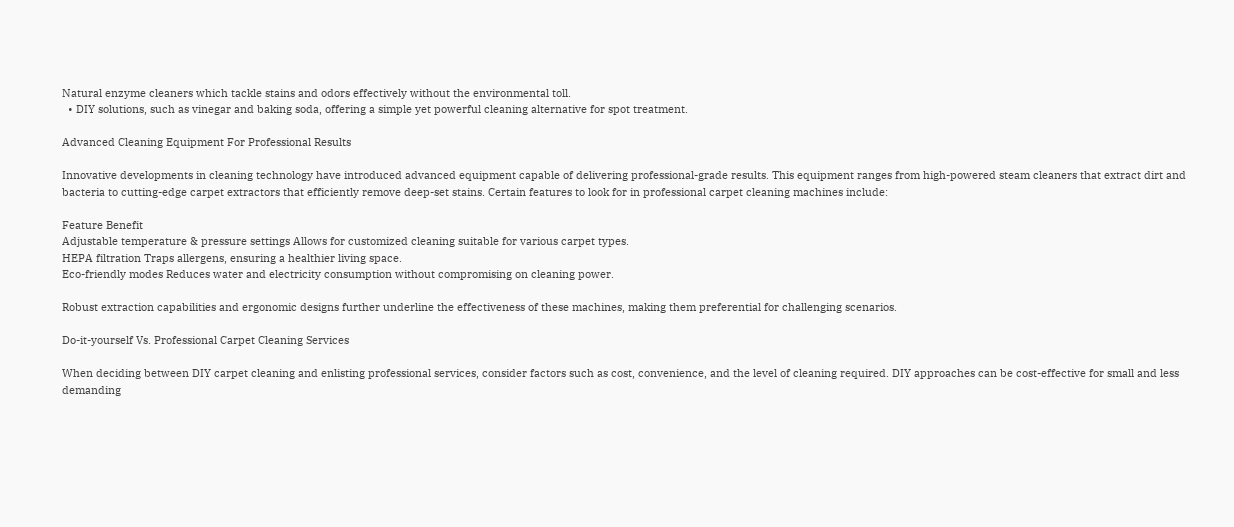Natural enzyme cleaners which tackle stains and odors effectively without the environmental toll.
  • DIY solutions, such as vinegar and baking soda, offering a simple yet powerful cleaning alternative for spot treatment.

Advanced Cleaning Equipment For Professional Results

Innovative developments in cleaning technology have introduced advanced equipment capable of delivering professional-grade results. This equipment ranges from high-powered steam cleaners that extract dirt and bacteria to cutting-edge carpet extractors that efficiently remove deep-set stains. Certain features to look for in professional carpet cleaning machines include:

Feature Benefit
Adjustable temperature & pressure settings Allows for customized cleaning suitable for various carpet types.
HEPA filtration Traps allergens, ensuring a healthier living space.
Eco-friendly modes Reduces water and electricity consumption without compromising on cleaning power.

Robust extraction capabilities and ergonomic designs further underline the effectiveness of these machines, making them preferential for challenging scenarios.

Do-it-yourself Vs. Professional Carpet Cleaning Services

When deciding between DIY carpet cleaning and enlisting professional services, consider factors such as cost, convenience, and the level of cleaning required. DIY approaches can be cost-effective for small and less demanding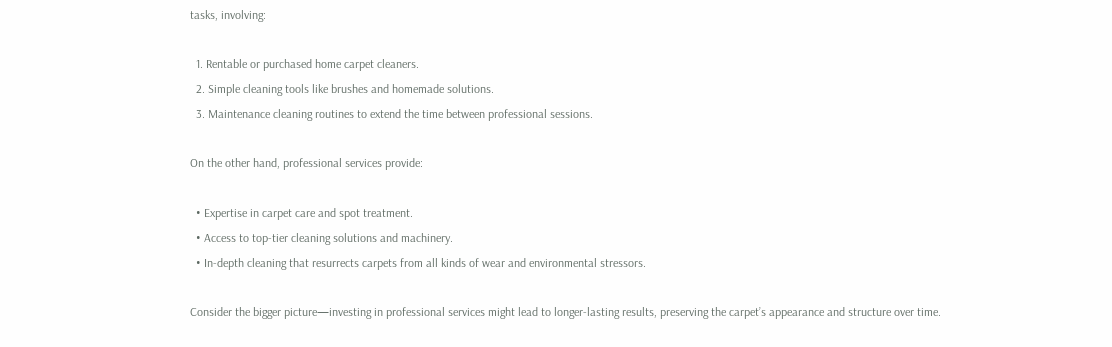tasks, involving:

  1. Rentable or purchased home carpet cleaners.
  2. Simple cleaning tools like brushes and homemade solutions.
  3. Maintenance cleaning routines to extend the time between professional sessions.

On the other hand, professional services provide:

  • Expertise in carpet care and spot treatment.
  • Access to top-tier cleaning solutions and machinery.
  • In-depth cleaning that resurrects carpets from all kinds of wear and environmental stressors.

Consider the bigger picture—investing in professional services might lead to longer-lasting results, preserving the carpet’s appearance and structure over time.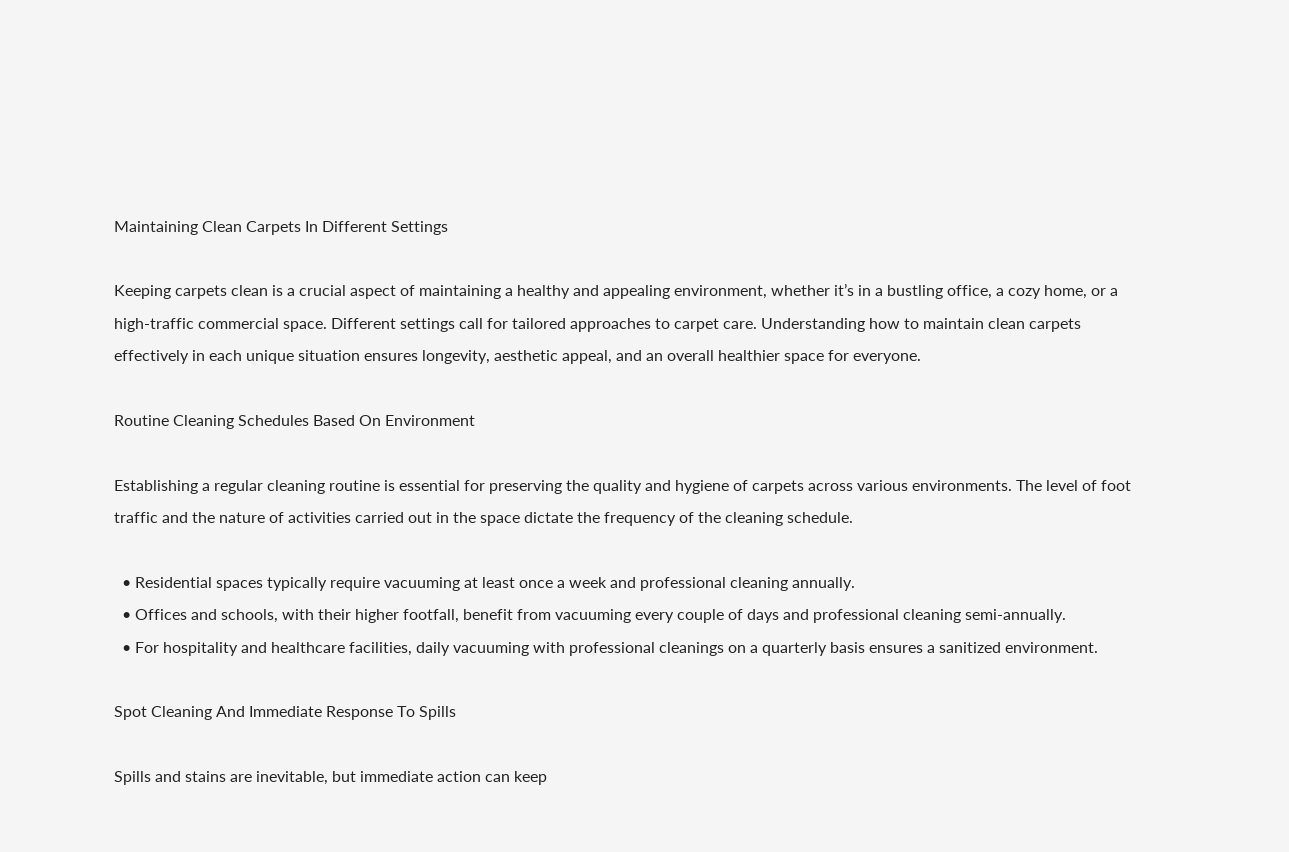Maintaining Clean Carpets In Different Settings

Keeping carpets clean is a crucial aspect of maintaining a healthy and appealing environment, whether it’s in a bustling office, a cozy home, or a high-traffic commercial space. Different settings call for tailored approaches to carpet care. Understanding how to maintain clean carpets effectively in each unique situation ensures longevity, aesthetic appeal, and an overall healthier space for everyone.

Routine Cleaning Schedules Based On Environment

Establishing a regular cleaning routine is essential for preserving the quality and hygiene of carpets across various environments. The level of foot traffic and the nature of activities carried out in the space dictate the frequency of the cleaning schedule.

  • Residential spaces typically require vacuuming at least once a week and professional cleaning annually.
  • Offices and schools, with their higher footfall, benefit from vacuuming every couple of days and professional cleaning semi-annually.
  • For hospitality and healthcare facilities, daily vacuuming with professional cleanings on a quarterly basis ensures a sanitized environment.

Spot Cleaning And Immediate Response To Spills

Spills and stains are inevitable, but immediate action can keep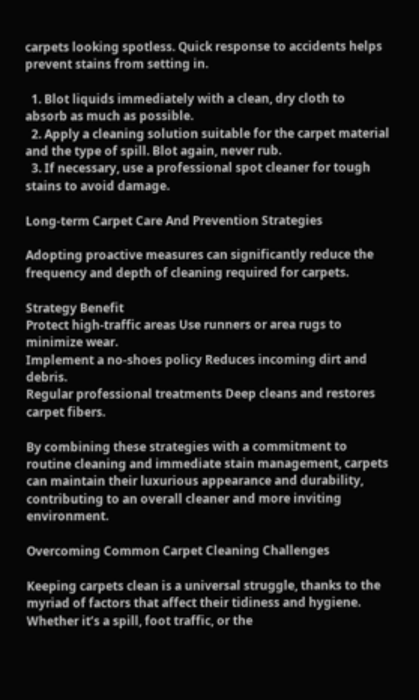carpets looking spotless. Quick response to accidents helps prevent stains from setting in.

  1. Blot liquids immediately with a clean, dry cloth to absorb as much as possible.
  2. Apply a cleaning solution suitable for the carpet material and the type of spill. Blot again, never rub.
  3. If necessary, use a professional spot cleaner for tough stains to avoid damage.

Long-term Carpet Care And Prevention Strategies

Adopting proactive measures can significantly reduce the frequency and depth of cleaning required for carpets.

Strategy Benefit
Protect high-traffic areas Use runners or area rugs to minimize wear.
Implement a no-shoes policy Reduces incoming dirt and debris.
Regular professional treatments Deep cleans and restores carpet fibers.

By combining these strategies with a commitment to routine cleaning and immediate stain management, carpets can maintain their luxurious appearance and durability, contributing to an overall cleaner and more inviting environment.

Overcoming Common Carpet Cleaning Challenges

Keeping carpets clean is a universal struggle, thanks to the myriad of factors that affect their tidiness and hygiene. Whether it’s a spill, foot traffic, or the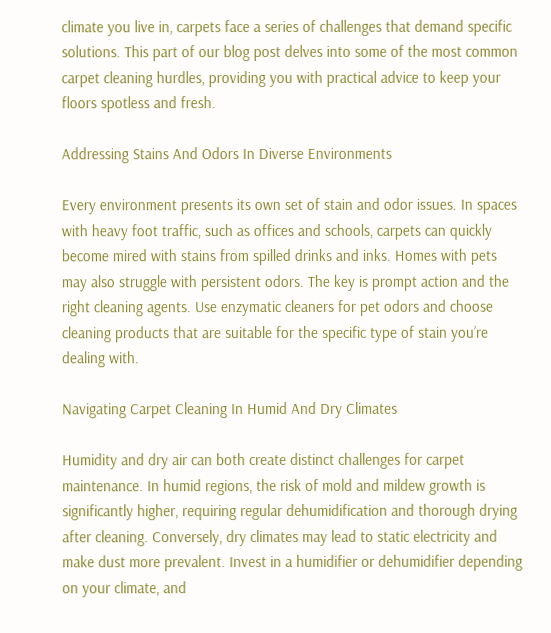climate you live in, carpets face a series of challenges that demand specific solutions. This part of our blog post delves into some of the most common carpet cleaning hurdles, providing you with practical advice to keep your floors spotless and fresh.

Addressing Stains And Odors In Diverse Environments

Every environment presents its own set of stain and odor issues. In spaces with heavy foot traffic, such as offices and schools, carpets can quickly become mired with stains from spilled drinks and inks. Homes with pets may also struggle with persistent odors. The key is prompt action and the right cleaning agents. Use enzymatic cleaners for pet odors and choose cleaning products that are suitable for the specific type of stain you’re dealing with.

Navigating Carpet Cleaning In Humid And Dry Climates

Humidity and dry air can both create distinct challenges for carpet maintenance. In humid regions, the risk of mold and mildew growth is significantly higher, requiring regular dehumidification and thorough drying after cleaning. Conversely, dry climates may lead to static electricity and make dust more prevalent. Invest in a humidifier or dehumidifier depending on your climate, and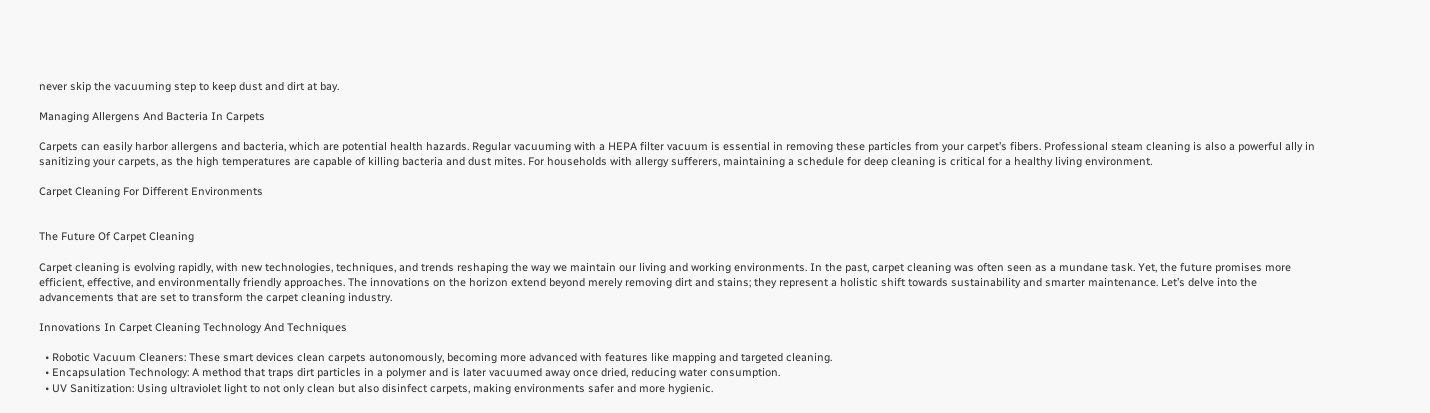never skip the vacuuming step to keep dust and dirt at bay.

Managing Allergens And Bacteria In Carpets

Carpets can easily harbor allergens and bacteria, which are potential health hazards. Regular vacuuming with a HEPA filter vacuum is essential in removing these particles from your carpet’s fibers. Professional steam cleaning is also a powerful ally in sanitizing your carpets, as the high temperatures are capable of killing bacteria and dust mites. For households with allergy sufferers, maintaining a schedule for deep cleaning is critical for a healthy living environment.

Carpet Cleaning For Different Environments


The Future Of Carpet Cleaning

Carpet cleaning is evolving rapidly, with new technologies, techniques, and trends reshaping the way we maintain our living and working environments. In the past, carpet cleaning was often seen as a mundane task. Yet, the future promises more efficient, effective, and environmentally friendly approaches. The innovations on the horizon extend beyond merely removing dirt and stains; they represent a holistic shift towards sustainability and smarter maintenance. Let’s delve into the advancements that are set to transform the carpet cleaning industry.

Innovations In Carpet Cleaning Technology And Techniques

  • Robotic Vacuum Cleaners: These smart devices clean carpets autonomously, becoming more advanced with features like mapping and targeted cleaning.
  • Encapsulation Technology: A method that traps dirt particles in a polymer and is later vacuumed away once dried, reducing water consumption.
  • UV Sanitization: Using ultraviolet light to not only clean but also disinfect carpets, making environments safer and more hygienic.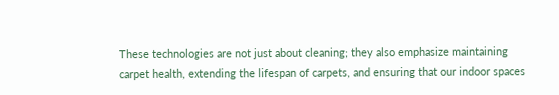These technologies are not just about cleaning; they also emphasize maintaining carpet health, extending the lifespan of carpets, and ensuring that our indoor spaces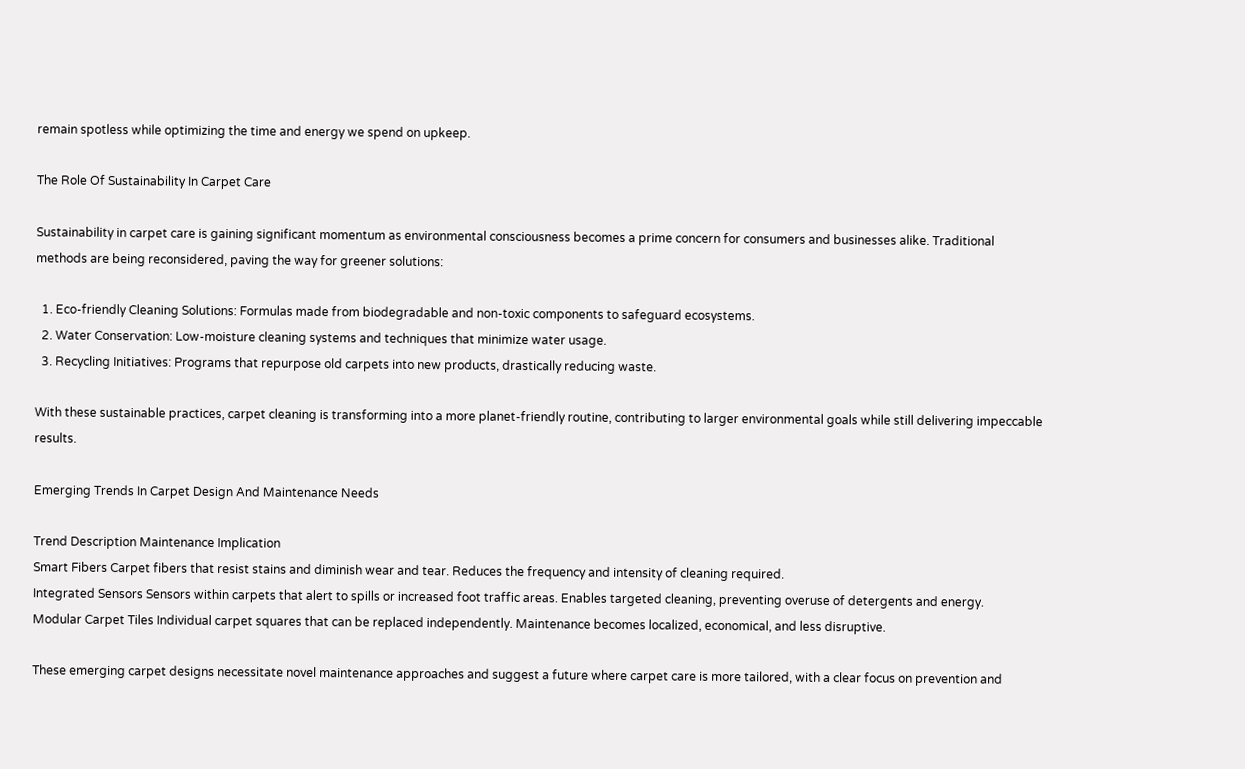remain spotless while optimizing the time and energy we spend on upkeep.

The Role Of Sustainability In Carpet Care

Sustainability in carpet care is gaining significant momentum as environmental consciousness becomes a prime concern for consumers and businesses alike. Traditional methods are being reconsidered, paving the way for greener solutions:

  1. Eco-friendly Cleaning Solutions: Formulas made from biodegradable and non-toxic components to safeguard ecosystems.
  2. Water Conservation: Low-moisture cleaning systems and techniques that minimize water usage.
  3. Recycling Initiatives: Programs that repurpose old carpets into new products, drastically reducing waste.

With these sustainable practices, carpet cleaning is transforming into a more planet-friendly routine, contributing to larger environmental goals while still delivering impeccable results.

Emerging Trends In Carpet Design And Maintenance Needs

Trend Description Maintenance Implication
Smart Fibers Carpet fibers that resist stains and diminish wear and tear. Reduces the frequency and intensity of cleaning required.
Integrated Sensors Sensors within carpets that alert to spills or increased foot traffic areas. Enables targeted cleaning, preventing overuse of detergents and energy.
Modular Carpet Tiles Individual carpet squares that can be replaced independently. Maintenance becomes localized, economical, and less disruptive.

These emerging carpet designs necessitate novel maintenance approaches and suggest a future where carpet care is more tailored, with a clear focus on prevention and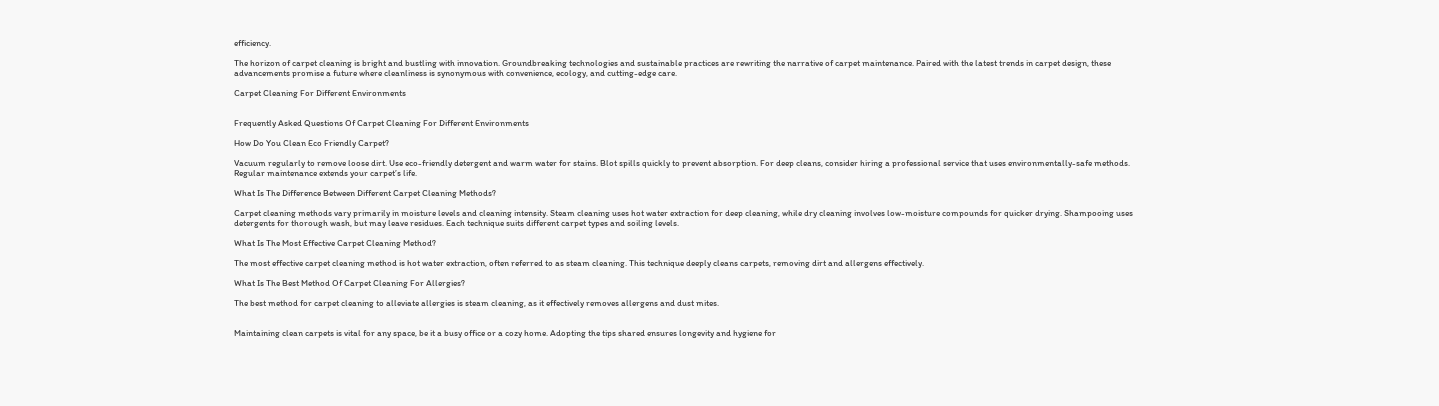efficiency.

The horizon of carpet cleaning is bright and bustling with innovation. Groundbreaking technologies and sustainable practices are rewriting the narrative of carpet maintenance. Paired with the latest trends in carpet design, these advancements promise a future where cleanliness is synonymous with convenience, ecology, and cutting-edge care.

Carpet Cleaning For Different Environments


Frequently Asked Questions Of Carpet Cleaning For Different Environments

How Do You Clean Eco Friendly Carpet?

Vacuum regularly to remove loose dirt. Use eco-friendly detergent and warm water for stains. Blot spills quickly to prevent absorption. For deep cleans, consider hiring a professional service that uses environmentally-safe methods. Regular maintenance extends your carpet’s life.

What Is The Difference Between Different Carpet Cleaning Methods?

Carpet cleaning methods vary primarily in moisture levels and cleaning intensity. Steam cleaning uses hot water extraction for deep cleaning, while dry cleaning involves low-moisture compounds for quicker drying. Shampooing uses detergents for thorough wash, but may leave residues. Each technique suits different carpet types and soiling levels.

What Is The Most Effective Carpet Cleaning Method?

The most effective carpet cleaning method is hot water extraction, often referred to as steam cleaning. This technique deeply cleans carpets, removing dirt and allergens effectively.

What Is The Best Method Of Carpet Cleaning For Allergies?

The best method for carpet cleaning to alleviate allergies is steam cleaning, as it effectively removes allergens and dust mites.


Maintaining clean carpets is vital for any space, be it a busy office or a cozy home. Adopting the tips shared ensures longevity and hygiene for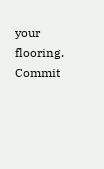your flooring. Commit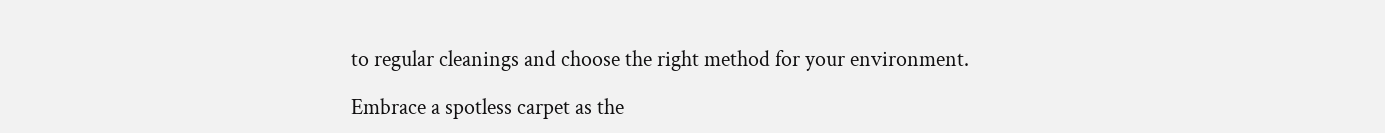to regular cleanings and choose the right method for your environment.

Embrace a spotless carpet as the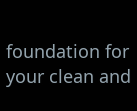foundation for your clean and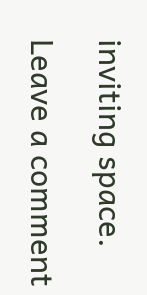inviting space.

Leave a comment